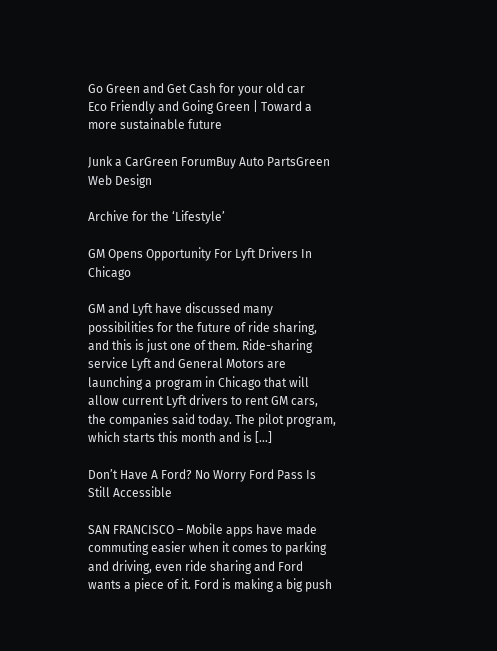Go Green and Get Cash for your old car
Eco Friendly and Going Green | Toward a more sustainable future

Junk a CarGreen ForumBuy Auto PartsGreen Web Design

Archive for the ‘Lifestyle’

GM Opens Opportunity For Lyft Drivers In Chicago

GM and Lyft have discussed many possibilities for the future of ride sharing, and this is just one of them. Ride-sharing service Lyft and General Motors are launching a program in Chicago that will allow current Lyft drivers to rent GM cars, the companies said today. The pilot program, which starts this month and is […]

Don’t Have A Ford? No Worry Ford Pass Is Still Accessible

SAN FRANCISCO – Mobile apps have made commuting easier when it comes to parking and driving, even ride sharing and Ford wants a piece of it. Ford is making a big push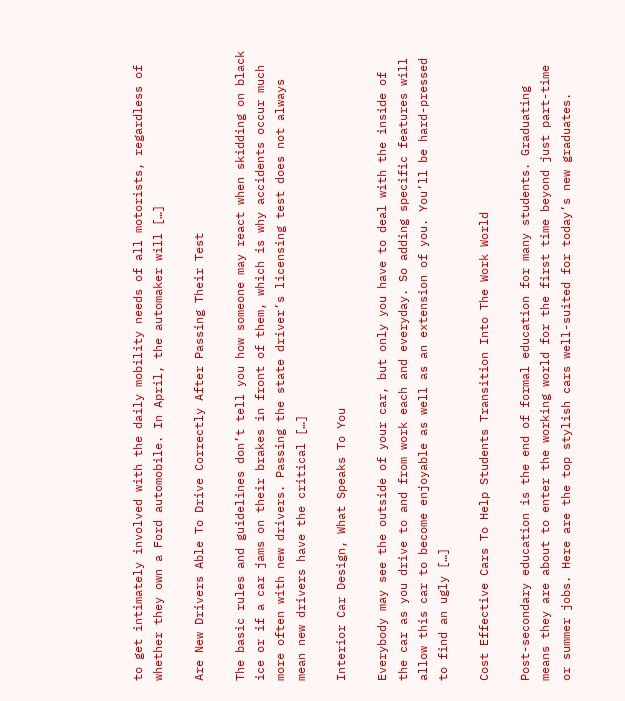to get intimately involved with the daily mobility needs of all motorists, regardless of whether they own a Ford automobile. In April, the automaker will […]

Are New Drivers Able To Drive Correctly After Passing Their Test

The basic rules and guidelines don’t tell you how someone may react when skidding on black ice or if a car jams on their brakes in front of them, which is why accidents occur much more often with new drivers. Passing the state driver’s licensing test does not always mean new drivers have the critical […]

Interior Car Design, What Speaks To You

Everybody may see the outside of your car, but only you have to deal with the inside of the car as you drive to and from work each and everyday. So adding specific features will allow this car to become enjoyable as well as an extension of you. You’ll be hard-pressed to find an ugly […]

Cost Effective Cars To Help Students Transition Into The Work World

Post-secondary education is the end of formal education for many students. Graduating means they are about to enter the working world for the first time beyond just part-time or summer jobs. Here are the top stylish cars well-suited for today’s new graduates.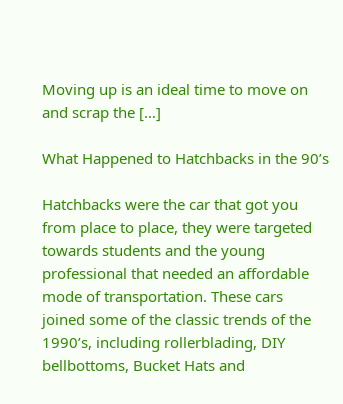Moving up is an ideal time to move on and scrap the […]

What Happened to Hatchbacks in the 90’s

Hatchbacks were the car that got you from place to place, they were targeted towards students and the young professional that needed an affordable mode of transportation. These cars joined some of the classic trends of the 1990’s, including rollerblading, DIY bellbottoms, Bucket Hats and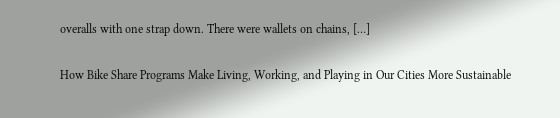overalls with one strap down. There were wallets on chains, […]

How Bike Share Programs Make Living, Working, and Playing in Our Cities More Sustainable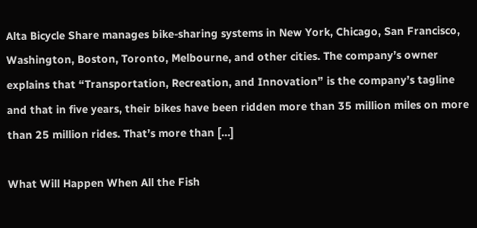Alta Bicycle Share manages bike-sharing systems in New York, Chicago, San Francisco, Washington, Boston, Toronto, Melbourne, and other cities. The company’s owner explains that “Transportation, Recreation, and Innovation” is the company’s tagline and that in five years, their bikes have been ridden more than 35 million miles on more than 25 million rides. That’s more than […]

What Will Happen When All the Fish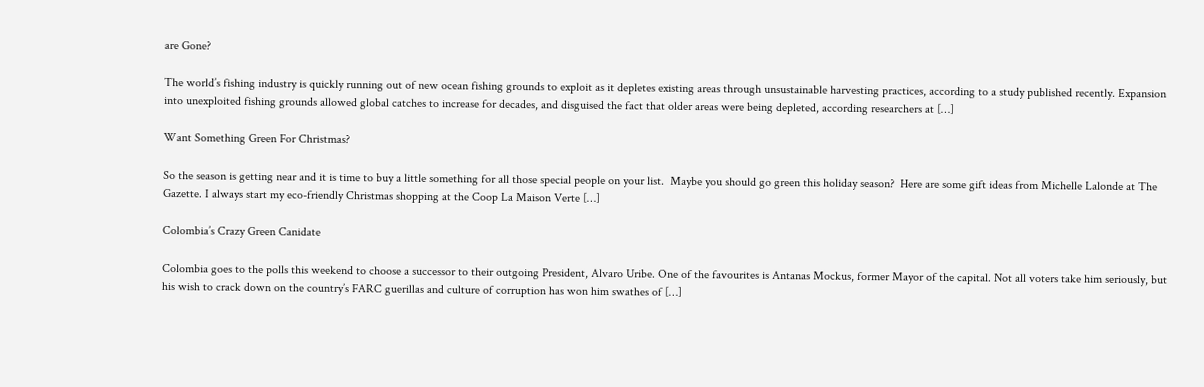are Gone?

The world’s fishing industry is quickly running out of new ocean fishing grounds to exploit as it depletes existing areas through unsustainable harvesting practices, according to a study published recently. Expansion into unexploited fishing grounds allowed global catches to increase for decades, and disguised the fact that older areas were being depleted, according researchers at […]

Want Something Green For Christmas?

So the season is getting near and it is time to buy a little something for all those special people on your list.  Maybe you should go green this holiday season?  Here are some gift ideas from Michelle Lalonde at The Gazette. I always start my eco-friendly Christmas shopping at the Coop La Maison Verte […]

Colombia’s Crazy Green Canidate

Colombia goes to the polls this weekend to choose a successor to their outgoing President, Alvaro Uribe. One of the favourites is Antanas Mockus, former Mayor of the capital. Not all voters take him seriously, but his wish to crack down on the country’s FARC guerillas and culture of corruption has won him swathes of […]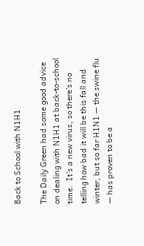Back to School with N1H1

The Daily Green had some good advice on dealing with N1H1 at back-to-school time.  It’s a new virus, so there’s no telling how bad it will be this fall and winter, but so far H1N1 — the swine flu — has proven to be a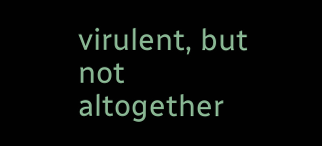virulent, but not altogether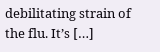debilitating strain of the flu. It’s […]